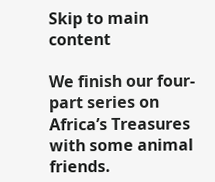Skip to main content

We finish our four-part series on Africa’s Treasures with some animal friends.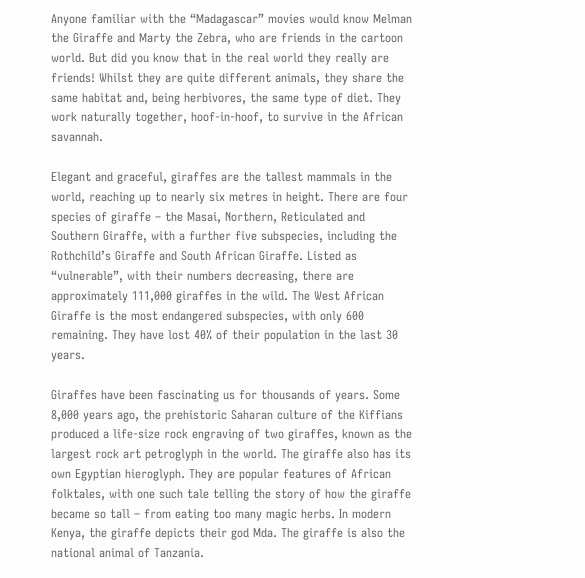Anyone familiar with the “Madagascar” movies would know Melman the Giraffe and Marty the Zebra, who are friends in the cartoon world. But did you know that in the real world they really are friends! Whilst they are quite different animals, they share the same habitat and, being herbivores, the same type of diet. They work naturally together, hoof-in-hoof, to survive in the African savannah.

Elegant and graceful, giraffes are the tallest mammals in the world, reaching up to nearly six metres in height. There are four species of giraffe – the Masai, Northern, Reticulated and Southern Giraffe, with a further five subspecies, including the Rothchild’s Giraffe and South African Giraffe. Listed as “vulnerable”, with their numbers decreasing, there are approximately 111,000 giraffes in the wild. The West African Giraffe is the most endangered subspecies, with only 600 remaining. They have lost 40% of their population in the last 30 years.

Giraffes have been fascinating us for thousands of years. Some 8,000 years ago, the prehistoric Saharan culture of the Kiffians produced a life-size rock engraving of two giraffes, known as the largest rock art petroglyph in the world. The giraffe also has its own Egyptian hieroglyph. They are popular features of African folktales, with one such tale telling the story of how the giraffe became so tall – from eating too many magic herbs. In modern Kenya, the giraffe depicts their god Mda. The giraffe is also the national animal of Tanzania.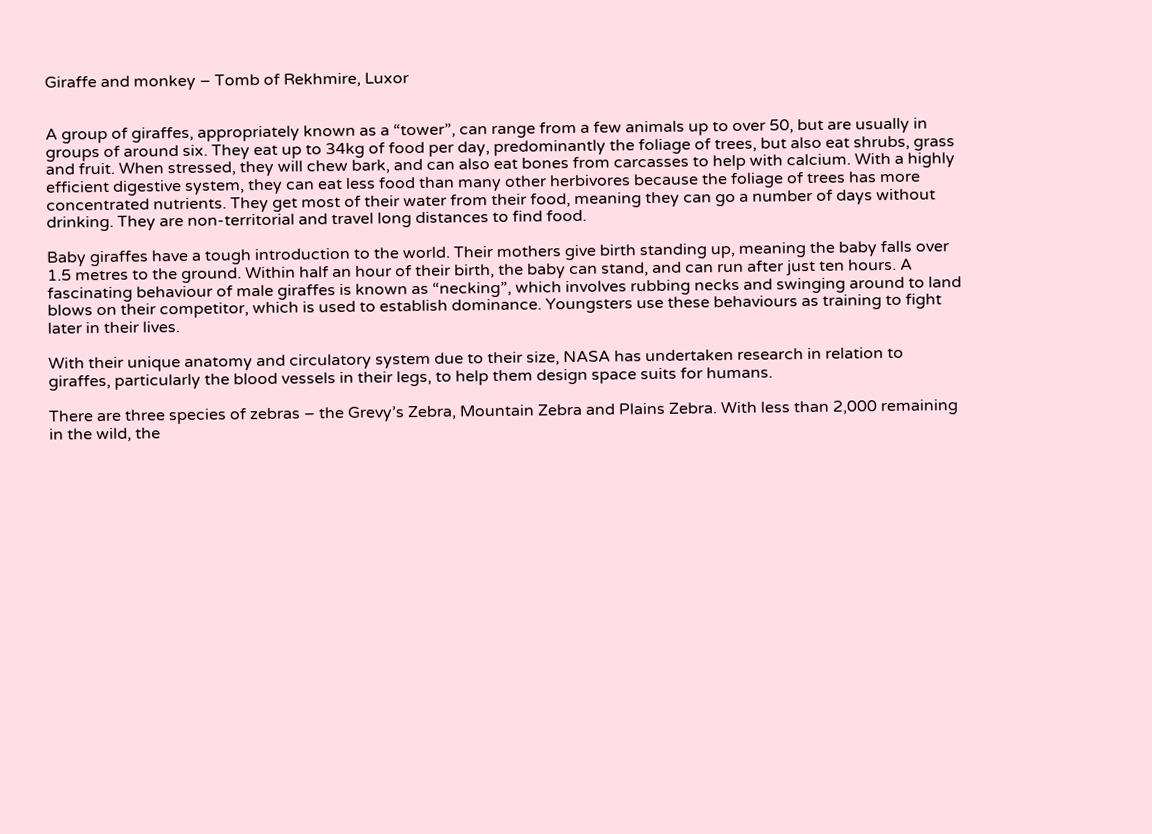Giraffe and monkey – Tomb of Rekhmire, Luxor


A group of giraffes, appropriately known as a “tower”, can range from a few animals up to over 50, but are usually in groups of around six. They eat up to 34kg of food per day, predominantly the foliage of trees, but also eat shrubs, grass and fruit. When stressed, they will chew bark, and can also eat bones from carcasses to help with calcium. With a highly efficient digestive system, they can eat less food than many other herbivores because the foliage of trees has more concentrated nutrients. They get most of their water from their food, meaning they can go a number of days without drinking. They are non-territorial and travel long distances to find food.

Baby giraffes have a tough introduction to the world. Their mothers give birth standing up, meaning the baby falls over 1.5 metres to the ground. Within half an hour of their birth, the baby can stand, and can run after just ten hours. A fascinating behaviour of male giraffes is known as “necking”, which involves rubbing necks and swinging around to land blows on their competitor, which is used to establish dominance. Youngsters use these behaviours as training to fight later in their lives.

With their unique anatomy and circulatory system due to their size, NASA has undertaken research in relation to giraffes, particularly the blood vessels in their legs, to help them design space suits for humans.

There are three species of zebras – the Grevy’s Zebra, Mountain Zebra and Plains Zebra. With less than 2,000 remaining in the wild, the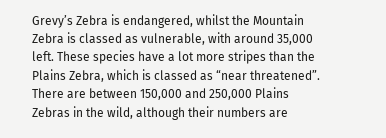Grevy’s Zebra is endangered, whilst the Mountain Zebra is classed as vulnerable, with around 35,000 left. These species have a lot more stripes than the Plains Zebra, which is classed as “near threatened”. There are between 150,000 and 250,000 Plains Zebras in the wild, although their numbers are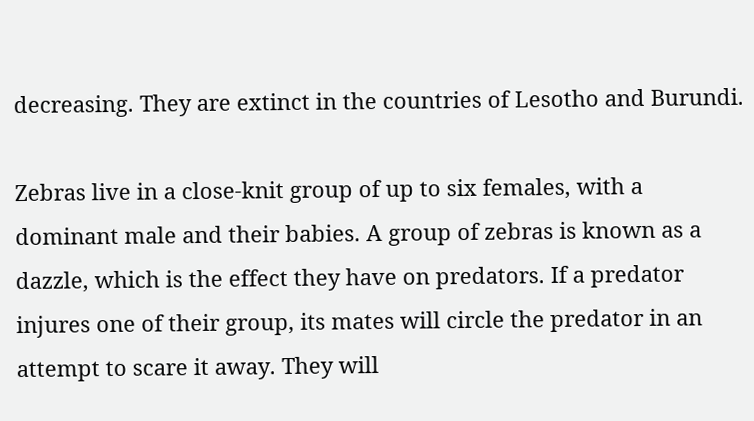decreasing. They are extinct in the countries of Lesotho and Burundi.

Zebras live in a close-knit group of up to six females, with a dominant male and their babies. A group of zebras is known as a dazzle, which is the effect they have on predators. If a predator injures one of their group, its mates will circle the predator in an attempt to scare it away. They will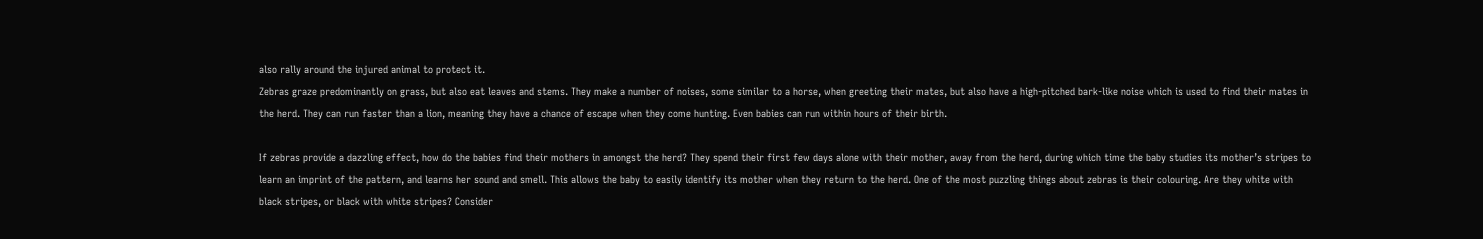also rally around the injured animal to protect it.
Zebras graze predominantly on grass, but also eat leaves and stems. They make a number of noises, some similar to a horse, when greeting their mates, but also have a high-pitched bark-like noise which is used to find their mates in the herd. They can run faster than a lion, meaning they have a chance of escape when they come hunting. Even babies can run within hours of their birth.

If zebras provide a dazzling effect, how do the babies find their mothers in amongst the herd? They spend their first few days alone with their mother, away from the herd, during which time the baby studies its mother’s stripes to learn an imprint of the pattern, and learns her sound and smell. This allows the baby to easily identify its mother when they return to the herd. One of the most puzzling things about zebras is their colouring. Are they white with black stripes, or black with white stripes? Consider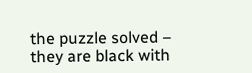the puzzle solved – they are black with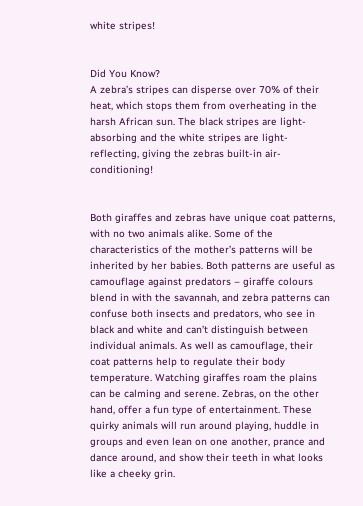white stripes!


Did You Know?
A zebra’s stripes can disperse over 70% of their heat, which stops them from overheating in the harsh African sun. The black stripes are light-absorbing and the white stripes are light-reflecting, giving the zebras built-in air-conditioning!


Both giraffes and zebras have unique coat patterns, with no two animals alike. Some of the characteristics of the mother’s patterns will be inherited by her babies. Both patterns are useful as camouflage against predators – giraffe colours blend in with the savannah, and zebra patterns can confuse both insects and predators, who see in black and white and can’t distinguish between individual animals. As well as camouflage, their coat patterns help to regulate their body temperature. Watching giraffes roam the plains can be calming and serene. Zebras, on the other hand, offer a fun type of entertainment. These quirky animals will run around playing, huddle in groups and even lean on one another, prance and dance around, and show their teeth in what looks like a cheeky grin.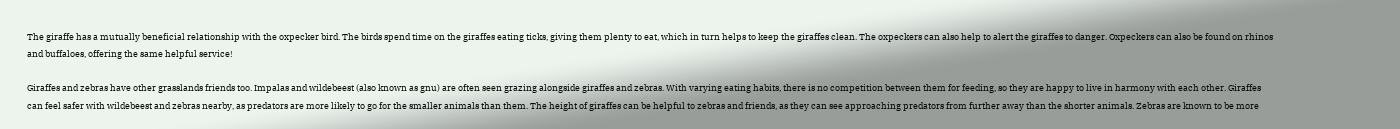The giraffe has a mutually beneficial relationship with the oxpecker bird. The birds spend time on the giraffes eating ticks, giving them plenty to eat, which in turn helps to keep the giraffes clean. The oxpeckers can also help to alert the giraffes to danger. Oxpeckers can also be found on rhinos and buffaloes, offering the same helpful service!

Giraffes and zebras have other grasslands friends too. Impalas and wildebeest (also known as gnu) are often seen grazing alongside giraffes and zebras. With varying eating habits, there is no competition between them for feeding, so they are happy to live in harmony with each other. Giraffes can feel safer with wildebeest and zebras nearby, as predators are more likely to go for the smaller animals than them. The height of giraffes can be helpful to zebras and friends, as they can see approaching predators from further away than the shorter animals. Zebras are known to be more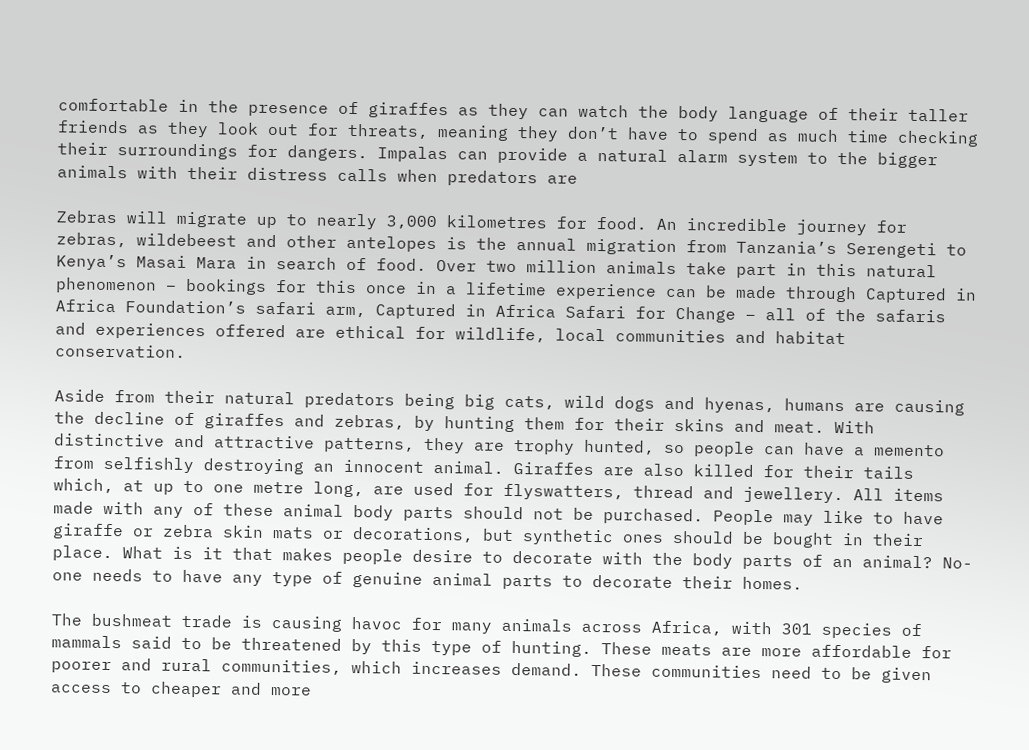comfortable in the presence of giraffes as they can watch the body language of their taller friends as they look out for threats, meaning they don’t have to spend as much time checking their surroundings for dangers. Impalas can provide a natural alarm system to the bigger animals with their distress calls when predators are

Zebras will migrate up to nearly 3,000 kilometres for food. An incredible journey for zebras, wildebeest and other antelopes is the annual migration from Tanzania’s Serengeti to Kenya’s Masai Mara in search of food. Over two million animals take part in this natural phenomenon – bookings for this once in a lifetime experience can be made through Captured in Africa Foundation’s safari arm, Captured in Africa Safari for Change – all of the safaris and experiences offered are ethical for wildlife, local communities and habitat conservation.

Aside from their natural predators being big cats, wild dogs and hyenas, humans are causing the decline of giraffes and zebras, by hunting them for their skins and meat. With distinctive and attractive patterns, they are trophy hunted, so people can have a memento from selfishly destroying an innocent animal. Giraffes are also killed for their tails which, at up to one metre long, are used for flyswatters, thread and jewellery. All items made with any of these animal body parts should not be purchased. People may like to have giraffe or zebra skin mats or decorations, but synthetic ones should be bought in their place. What is it that makes people desire to decorate with the body parts of an animal? No-one needs to have any type of genuine animal parts to decorate their homes.

The bushmeat trade is causing havoc for many animals across Africa, with 301 species of mammals said to be threatened by this type of hunting. These meats are more affordable for poorer and rural communities, which increases demand. These communities need to be given access to cheaper and more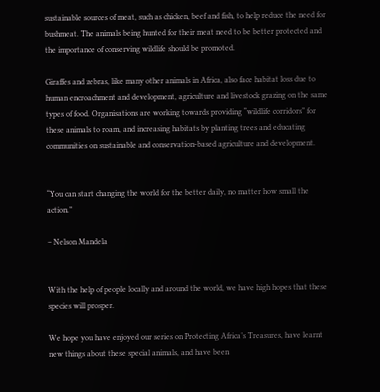sustainable sources of meat, such as chicken, beef and fish, to help reduce the need for bushmeat. The animals being hunted for their meat need to be better protected and the importance of conserving wildlife should be promoted.

Giraffes and zebras, like many other animals in Africa, also face habitat loss due to human encroachment and development, agriculture and livestock grazing on the same types of food. Organisations are working towards providing “wildlife corridors” for these animals to roam, and increasing habitats by planting trees and educating communities on sustainable and conservation-based agriculture and development.


“You can start changing the world for the better daily, no matter how small the action.”

– Nelson Mandela


With the help of people locally and around the world, we have high hopes that these species will prosper.

We hope you have enjoyed our series on Protecting Africa’s Treasures, have learnt new things about these special animals, and have been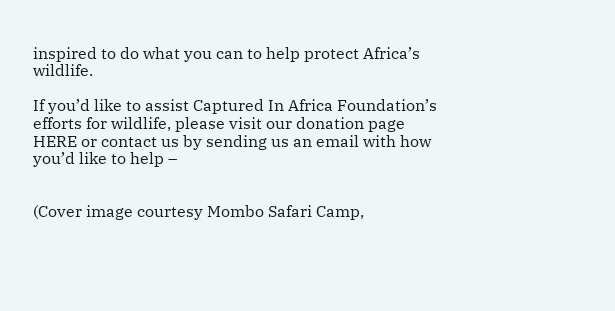inspired to do what you can to help protect Africa’s wildlife.

If you’d like to assist Captured In Africa Foundation’s efforts for wildlife, please visit our donation page HERE or contact us by sending us an email with how you’d like to help –


(Cover image courtesy Mombo Safari Camp,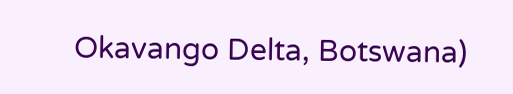Okavango Delta, Botswana)